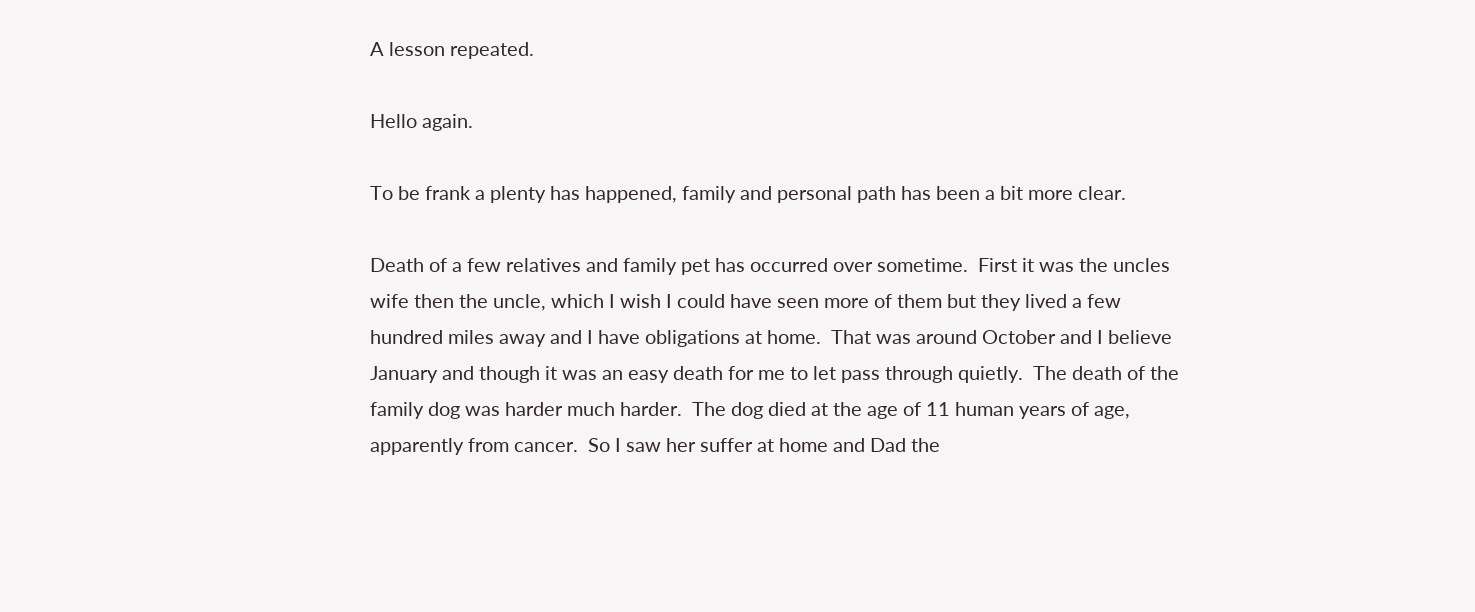A lesson repeated.

Hello again.

To be frank a plenty has happened, family and personal path has been a bit more clear.

Death of a few relatives and family pet has occurred over sometime.  First it was the uncles wife then the uncle, which I wish I could have seen more of them but they lived a few hundred miles away and I have obligations at home.  That was around October and I believe January and though it was an easy death for me to let pass through quietly.  The death of the family dog was harder much harder.  The dog died at the age of 11 human years of age, apparently from cancer.  So I saw her suffer at home and Dad the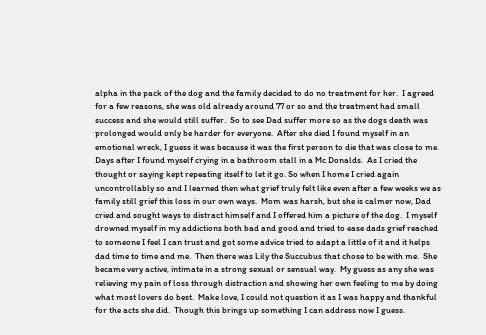alpha in the pack of the dog and the family decided to do no treatment for her.  I agreed for a few reasons, she was old already around 77 or so and the treatment had small success and she would still suffer.  So to see Dad suffer more so as the dogs death was prolonged would only be harder for everyone.  After she died I found myself in an emotional wreck, I guess it was because it was the first person to die that was close to me.  Days after I found myself crying in a bathroom stall in a Mc Donalds.  As I cried the thought or saying kept repeating itself to let it go. So when I home I cried again uncontrollably so and I learned then what grief truly felt like even after a few weeks we as family still grief this loss in our own ways.  Mom was harsh, but she is calmer now, Dad cried and sought ways to distract himself and I offered him a picture of the dog.  I myself drowned myself in my addictions both bad and good and tried to ease dads grief reached to someone I feel I can trust and got some advice tried to adapt a little of it and it helps dad time to time and me.  Then there was Lily the Succubus that chose to be with me.  She became very active, intimate in a strong sexual or sensual way.  My guess as any she was relieving my pain of loss through distraction and showing her own feeling to me by doing what most lovers do best.  Make love, I could not question it as I was happy and thankful for the acts she did.  Though this brings up something I can address now I guess.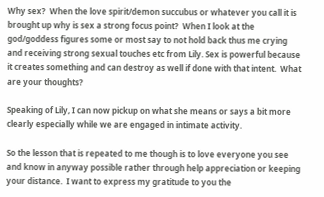Why sex?  When the love spirit/demon succubus or whatever you call it is brought up why is sex a strong focus point?  When I look at the god/goddess figures some or most say to not hold back thus me crying and receiving strong sexual touches etc from Lily. Sex is powerful because it creates something and can destroy as well if done with that intent.  What are your thoughts?

Speaking of Lily, I can now pickup on what she means or says a bit more clearly especially while we are engaged in intimate activity.

So the lesson that is repeated to me though is to love everyone you see and know in anyway possible rather through help appreciation or keeping your distance.  I want to express my gratitude to you the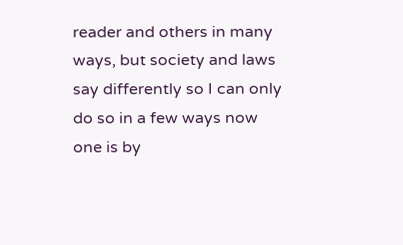reader and others in many ways, but society and laws say differently so I can only do so in a few ways now one is by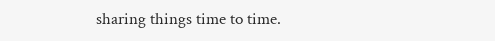sharing things time to time.